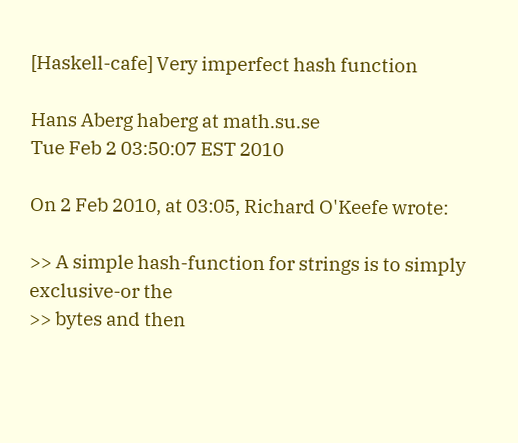[Haskell-cafe] Very imperfect hash function

Hans Aberg haberg at math.su.se
Tue Feb 2 03:50:07 EST 2010

On 2 Feb 2010, at 03:05, Richard O'Keefe wrote:

>> A simple hash-function for strings is to simply exclusive-or the
>> bytes and then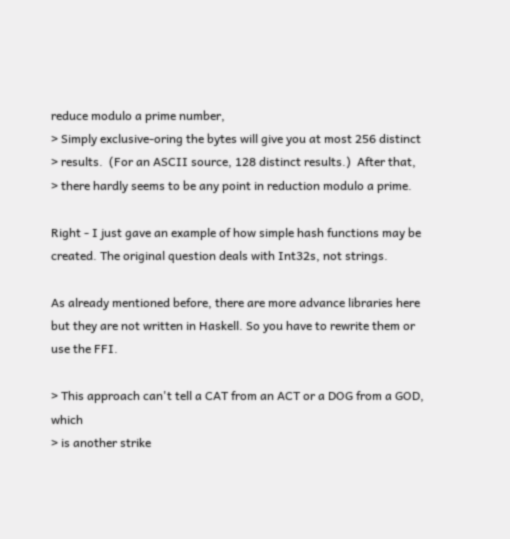reduce modulo a prime number,
> Simply exclusive-oring the bytes will give you at most 256 distinct
> results.  (For an ASCII source, 128 distinct results.)  After that,
> there hardly seems to be any point in reduction modulo a prime.

Right - I just gave an example of how simple hash functions may be
created. The original question deals with Int32s, not strings.

As already mentioned before, there are more advance libraries here
but they are not written in Haskell. So you have to rewrite them or
use the FFI.

> This approach can't tell a CAT from an ACT or a DOG from a GOD, which
> is another strike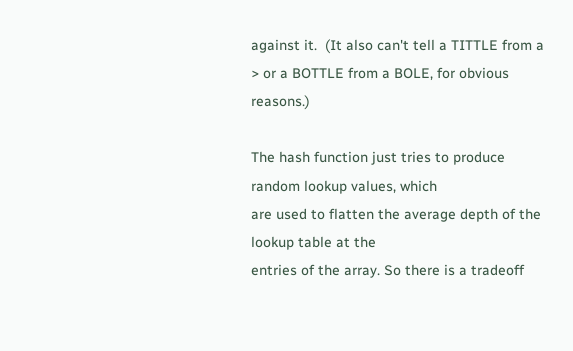against it.  (It also can't tell a TITTLE from a
> or a BOTTLE from a BOLE, for obvious reasons.)

The hash function just tries to produce random lookup values, which
are used to flatten the average depth of the lookup table at the
entries of the array. So there is a tradeoff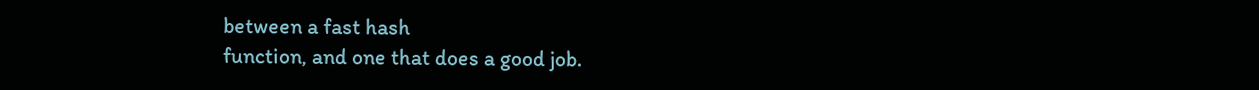between a fast hash
function, and one that does a good job.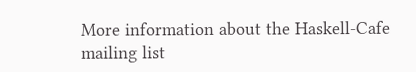More information about the Haskell-Cafe mailing list